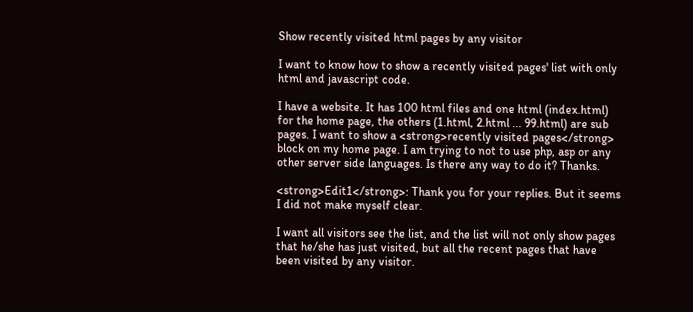Show recently visited html pages by any visitor

I want to know how to show a recently visited pages' list with only html and javascript code.

I have a website. It has 100 html files and one html (index.html) for the home page, the others (1.html, 2.html ... 99.html) are sub pages. I want to show a <strong>recently visited pages</strong> block on my home page. I am trying to not to use php, asp or any other server side languages. Is there any way to do it? Thanks.

<strong>Edit1</strong>: Thank you for your replies. But it seems I did not make myself clear.

I want all visitors see the list, and the list will not only show pages that he/she has just visited, but all the recent pages that have been visited by any visitor.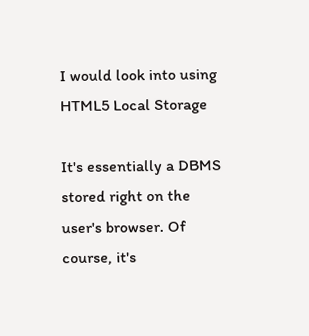I would look into using HTML5 Local Storage

It's essentially a DBMS stored right on the user's browser. Of course, it's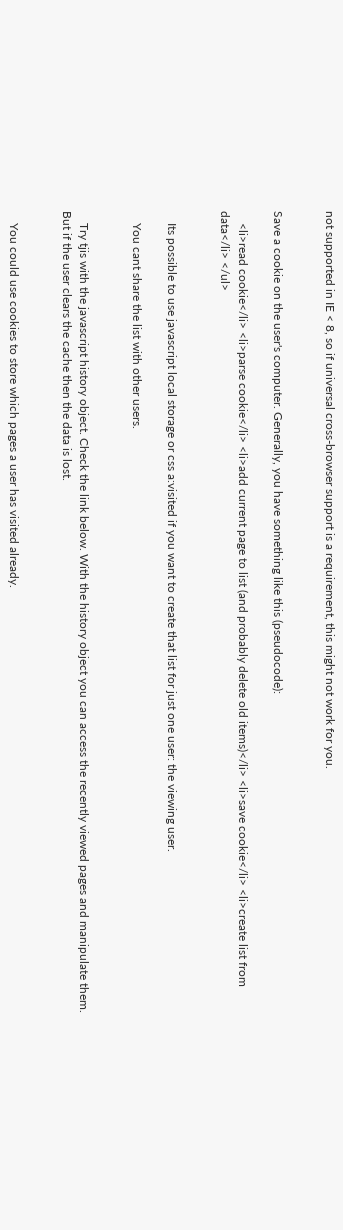not supported in IE < 8, so if universal cross-browser support is a requirement, this might not work for you.


Save a cookie on the user's computer. Generally, you have something like this (pseudocode):

    <li>read cookie</li> <li>parse cookie</li> <li>add current page to list (and probably delete old items)</li> <li>save cookie</li> <li>create list from data</li> </ul>


    Its possible to use javascript local storage or css a:visited if you want to create that list for just one user: the viewing user.

    You cant share the list with other users.


    Try tjis with the javascript history object. Check the link below. With the history object you can access the recently viewed pages and manipulate them. But if the user clears the cache then the data is lost.


    You could use cookies to store which pages a user has visited already.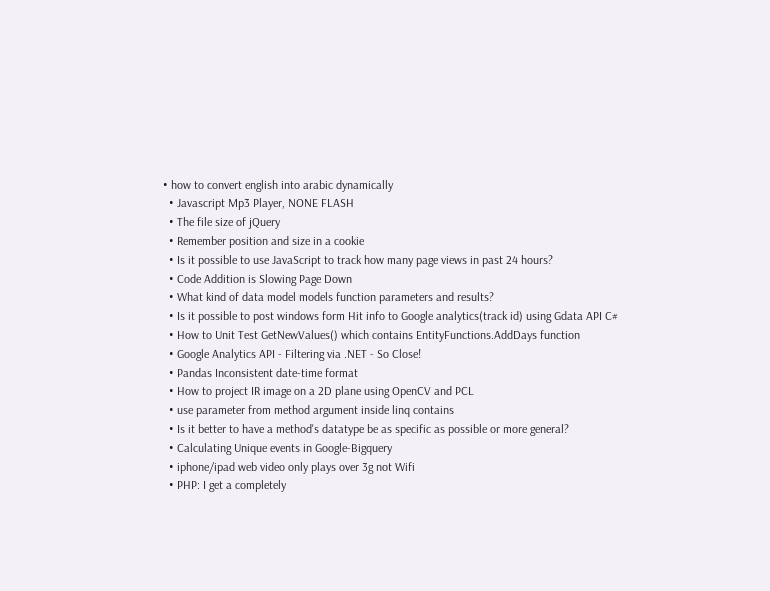• how to convert english into arabic dynamically
  • Javascript Mp3 Player, NONE FLASH
  • The file size of jQuery
  • Remember position and size in a cookie
  • Is it possible to use JavaScript to track how many page views in past 24 hours?
  • Code Addition is Slowing Page Down
  • What kind of data model models function parameters and results?
  • Is it possible to post windows form Hit info to Google analytics(track id) using Gdata API C#
  • How to Unit Test GetNewValues() which contains EntityFunctions.AddDays function
  • Google Analytics API - Filtering via .NET - So Close!
  • Pandas Inconsistent date-time format
  • How to project IR image on a 2D plane using OpenCV and PCL
  • use parameter from method argument inside linq contains
  • Is it better to have a method's datatype be as specific as possible or more general?
  • Calculating Unique events in Google-Bigquery
  • iphone/ipad web video only plays over 3g not Wifi
  • PHP: I get a completely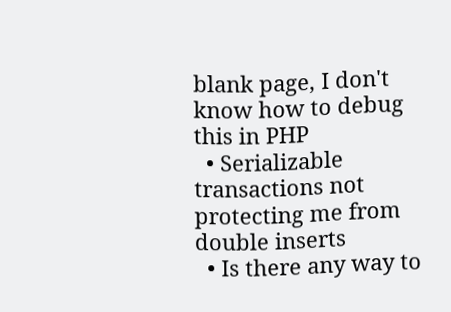blank page, I don't know how to debug this in PHP
  • Serializable transactions not protecting me from double inserts
  • Is there any way to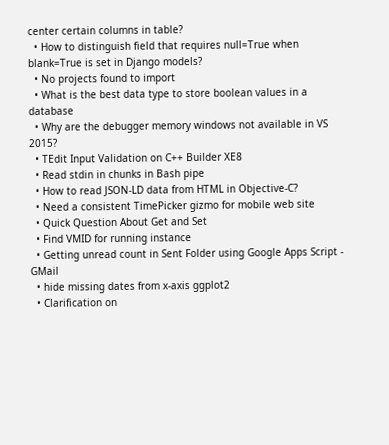center certain columns in table?
  • How to distinguish field that requires null=True when blank=True is set in Django models?
  • No projects found to import
  • What is the best data type to store boolean values in a database
  • Why are the debugger memory windows not available in VS 2015?
  • TEdit Input Validation on C++ Builder XE8
  • Read stdin in chunks in Bash pipe
  • How to read JSON-LD data from HTML in Objective-C?
  • Need a consistent TimePicker gizmo for mobile web site
  • Quick Question About Get and Set
  • Find VMID for running instance
  • Getting unread count in Sent Folder using Google Apps Script - GMail
  • hide missing dates from x-axis ggplot2
  • Clarification on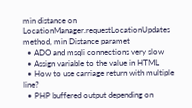min distance on LocationManager.requestLocationUpdates method, min Distance paramet
  • ADO and msqli connections very slow
  • Assign variable to the value in HTML
  • How to use carriage return with multiple line?
  • PHP buffered output depending on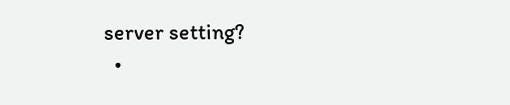server setting?
  •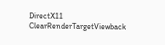DirectX11 ClearRenderTargetViewback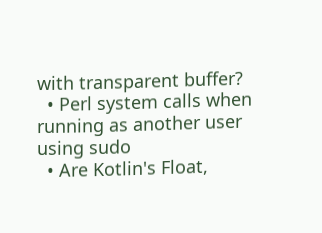with transparent buffer?
  • Perl system calls when running as another user using sudo
  • Are Kotlin's Float,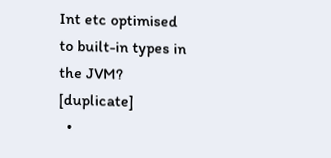Int etc optimised to built-in types in the JVM? [duplicate]
  •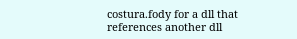costura.fody for a dll that references another dll